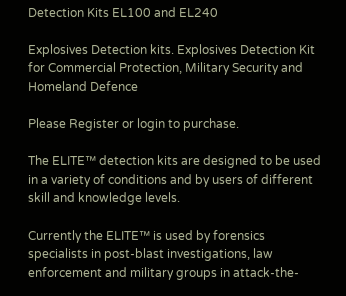Detection Kits EL100 and EL240

Explosives Detection kits. Explosives Detection Kit for Commercial Protection, Military Security and Homeland Defence

Please Register or login to purchase.

The ELITE™ detection kits are designed to be used in a variety of conditions and by users of different skill and knowledge levels.

Currently the ELITE™ is used by forensics specialists in post-blast investigations, law enforcement and military groups in attack-the-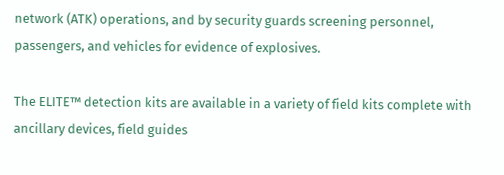network (ATK) operations, and by security guards screening personnel, passengers, and vehicles for evidence of explosives.

The ELITE™ detection kits are available in a variety of field kits complete with ancillary devices, field guides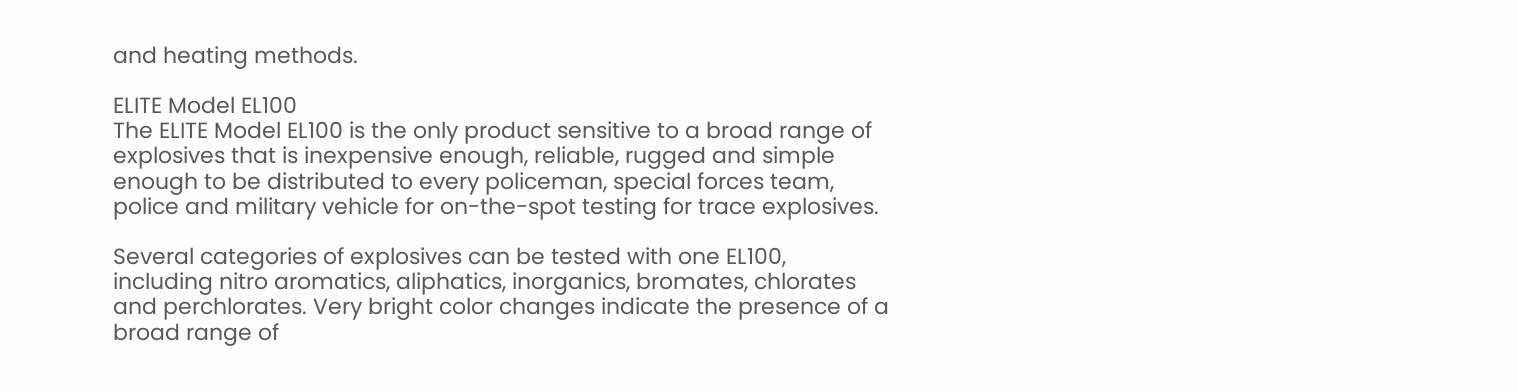and heating methods.

ELITE Model EL100
The ELITE Model EL100 is the only product sensitive to a broad range of explosives that is inexpensive enough, reliable, rugged and simple enough to be distributed to every policeman, special forces team, police and military vehicle for on-the-spot testing for trace explosives.

Several categories of explosives can be tested with one EL100, including nitro aromatics, aliphatics, inorganics, bromates, chlorates and perchlorates. Very bright color changes indicate the presence of a broad range of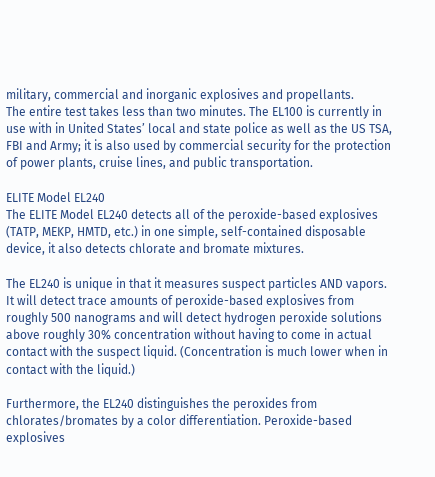military, commercial and inorganic explosives and propellants.
The entire test takes less than two minutes. The EL100 is currently in use with in United States’ local and state police as well as the US TSA, FBI and Army; it is also used by commercial security for the protection of power plants, cruise lines, and public transportation.

ELITE Model EL240
The ELITE Model EL240 detects all of the peroxide-based explosives (TATP, MEKP, HMTD, etc.) in one simple, self-contained disposable device, it also detects chlorate and bromate mixtures.

The EL240 is unique in that it measures suspect particles AND vapors. It will detect trace amounts of peroxide-based explosives from roughly 500 nanograms and will detect hydrogen peroxide solutions above roughly 30% concentration without having to come in actual contact with the suspect liquid. (Concentration is much lower when in contact with the liquid.)

Furthermore, the EL240 distinguishes the peroxides from chlorates/bromates by a color differentiation. Peroxide-based explosives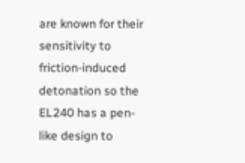are known for their sensitivity to friction-induced detonation so the EL240 has a pen-like design to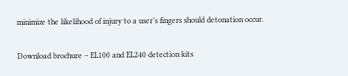minimize the likelihood of injury to a user’s fingers should detonation occur.

Download brochure – EL100 and EL240 detection kits